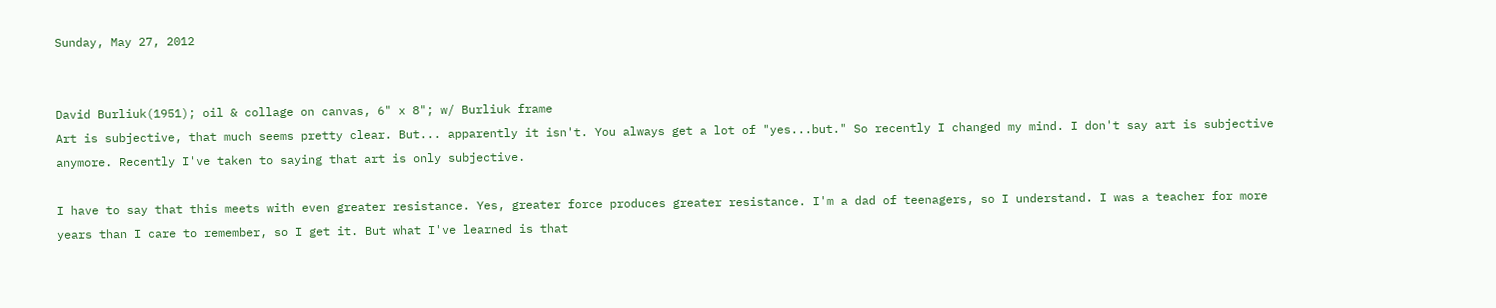Sunday, May 27, 2012


David Burliuk(1951); oil & collage on canvas, 6" x 8"; w/ Burliuk frame
Art is subjective, that much seems pretty clear. But... apparently it isn't. You always get a lot of "yes...but." So recently I changed my mind. I don't say art is subjective anymore. Recently I've taken to saying that art is only subjective.

I have to say that this meets with even greater resistance. Yes, greater force produces greater resistance. I'm a dad of teenagers, so I understand. I was a teacher for more years than I care to remember, so I get it. But what I've learned is that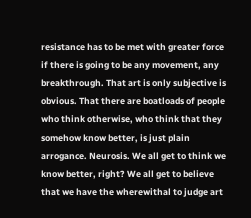resistance has to be met with greater force if there is going to be any movement, any breakthrough. That art is only subjective is obvious. That there are boatloads of people who think otherwise, who think that they somehow know better, is just plain arrogance. Neurosis. We all get to think we know better, right? We all get to believe that we have the wherewithal to judge art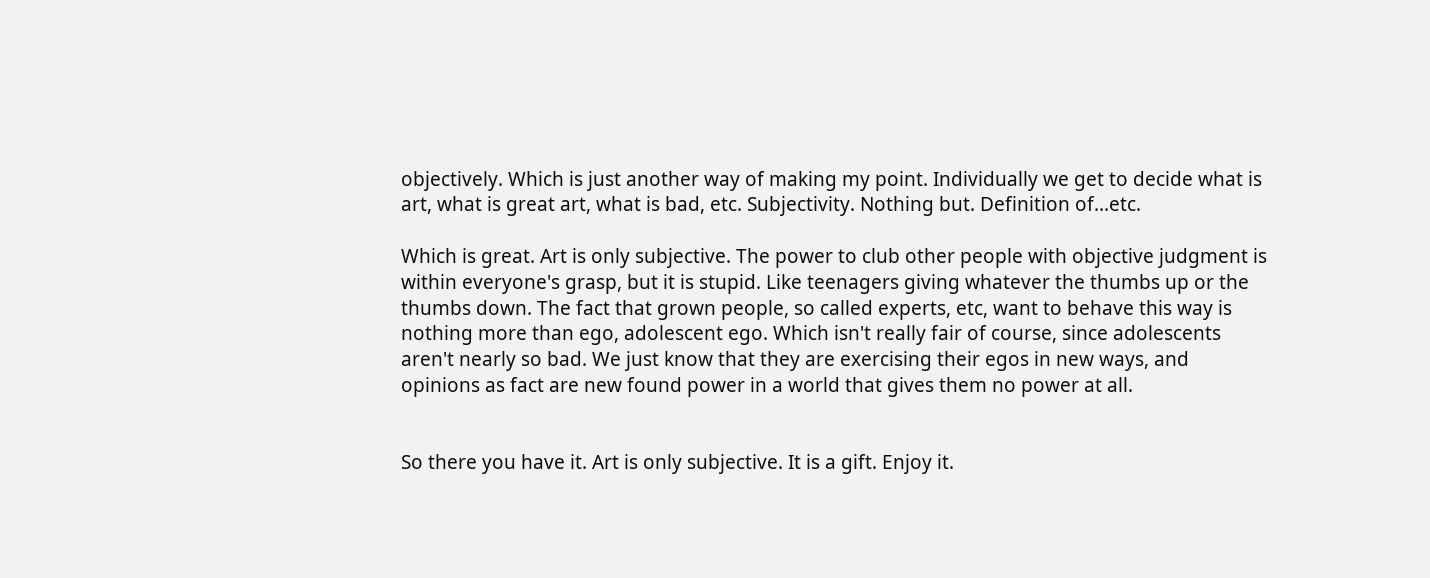objectively. Which is just another way of making my point. Individually we get to decide what is art, what is great art, what is bad, etc. Subjectivity. Nothing but. Definition of...etc.

Which is great. Art is only subjective. The power to club other people with objective judgment is within everyone's grasp, but it is stupid. Like teenagers giving whatever the thumbs up or the thumbs down. The fact that grown people, so called experts, etc, want to behave this way is nothing more than ego, adolescent ego. Which isn't really fair of course, since adolescents aren't nearly so bad. We just know that they are exercising their egos in new ways, and opinions as fact are new found power in a world that gives them no power at all.


So there you have it. Art is only subjective. It is a gift. Enjoy it.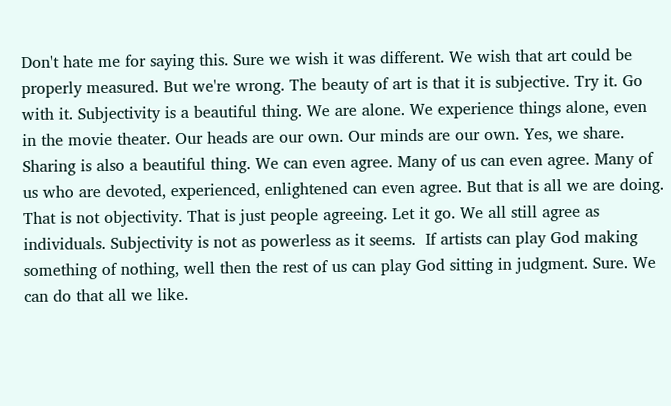Don't hate me for saying this. Sure we wish it was different. We wish that art could be properly measured. But we're wrong. The beauty of art is that it is subjective. Try it. Go with it. Subjectivity is a beautiful thing. We are alone. We experience things alone, even in the movie theater. Our heads are our own. Our minds are our own. Yes, we share. Sharing is also a beautiful thing. We can even agree. Many of us can even agree. Many of us who are devoted, experienced, enlightened can even agree. But that is all we are doing. That is not objectivity. That is just people agreeing. Let it go. We all still agree as individuals. Subjectivity is not as powerless as it seems.  If artists can play God making something of nothing, well then the rest of us can play God sitting in judgment. Sure. We can do that all we like.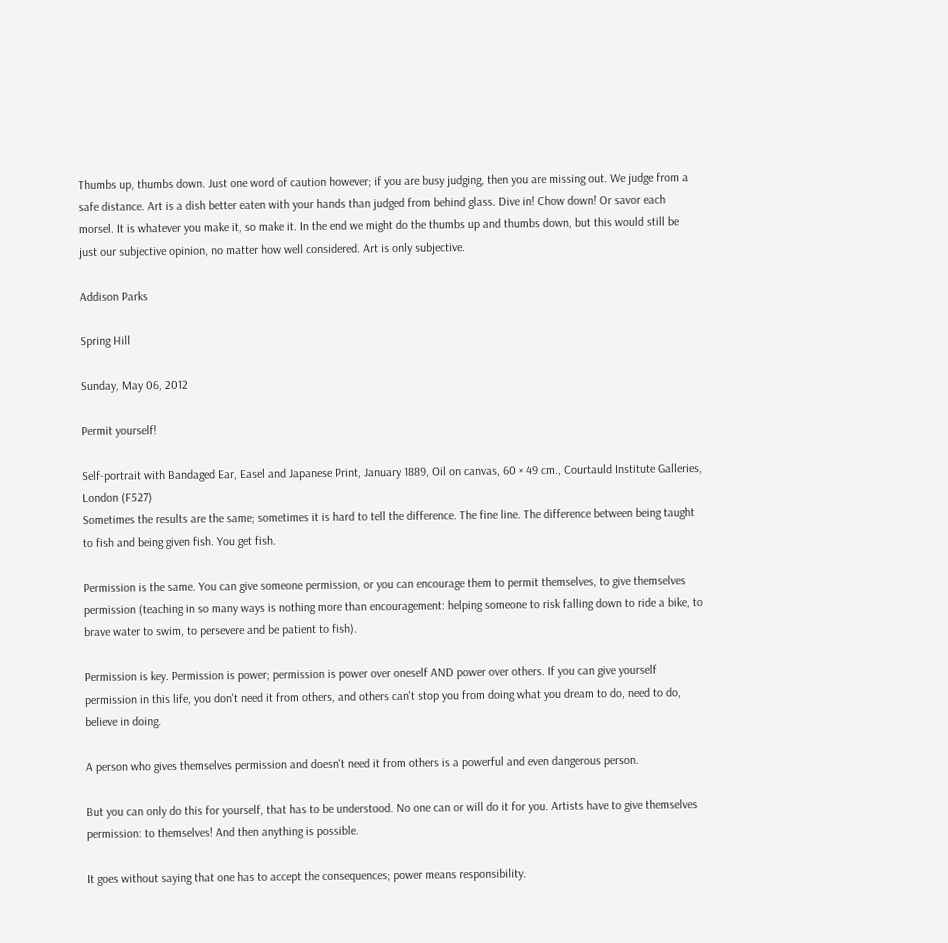Thumbs up, thumbs down. Just one word of caution however; if you are busy judging, then you are missing out. We judge from a safe distance. Art is a dish better eaten with your hands than judged from behind glass. Dive in! Chow down! Or savor each morsel. It is whatever you make it, so make it. In the end we might do the thumbs up and thumbs down, but this would still be just our subjective opinion, no matter how well considered. Art is only subjective.

Addison Parks

Spring Hill

Sunday, May 06, 2012

Permit yourself!

Self-portrait with Bandaged Ear, Easel and Japanese Print, January 1889, Oil on canvas, 60 × 49 cm., Courtauld Institute Galleries, London (F527)
Sometimes the results are the same; sometimes it is hard to tell the difference. The fine line. The difference between being taught to fish and being given fish. You get fish.

Permission is the same. You can give someone permission, or you can encourage them to permit themselves, to give themselves permission (teaching in so many ways is nothing more than encouragement: helping someone to risk falling down to ride a bike, to brave water to swim, to persevere and be patient to fish).

Permission is key. Permission is power; permission is power over oneself AND power over others. If you can give yourself permission in this life, you don't need it from others, and others can't stop you from doing what you dream to do, need to do, believe in doing.

A person who gives themselves permission and doesn't need it from others is a powerful and even dangerous person.

But you can only do this for yourself, that has to be understood. No one can or will do it for you. Artists have to give themselves permission: to themselves! And then anything is possible.

It goes without saying that one has to accept the consequences; power means responsibility.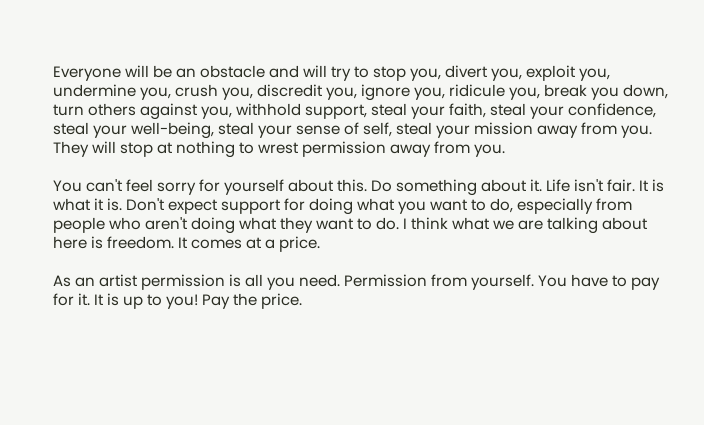Everyone will be an obstacle and will try to stop you, divert you, exploit you, undermine you, crush you, discredit you, ignore you, ridicule you, break you down, turn others against you, withhold support, steal your faith, steal your confidence, steal your well-being, steal your sense of self, steal your mission away from you. They will stop at nothing to wrest permission away from you.

You can't feel sorry for yourself about this. Do something about it. Life isn't fair. It is what it is. Don't expect support for doing what you want to do, especially from people who aren't doing what they want to do. I think what we are talking about here is freedom. It comes at a price.

As an artist permission is all you need. Permission from yourself. You have to pay for it. It is up to you! Pay the price.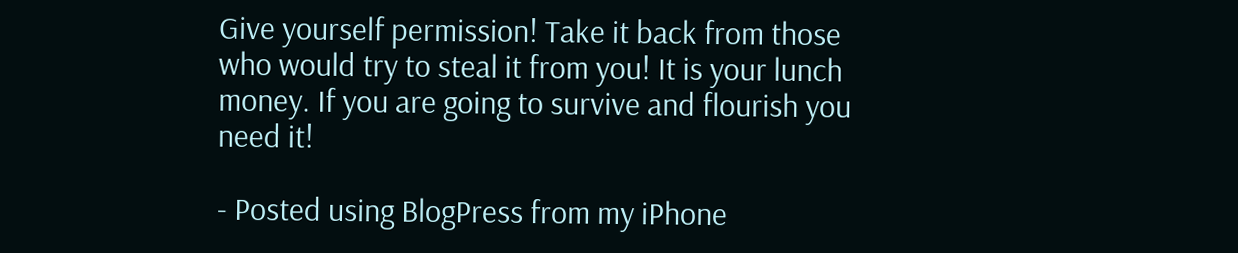Give yourself permission! Take it back from those who would try to steal it from you! It is your lunch money. If you are going to survive and flourish you need it!

- Posted using BlogPress from my iPhone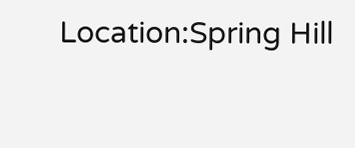Location:Spring Hill